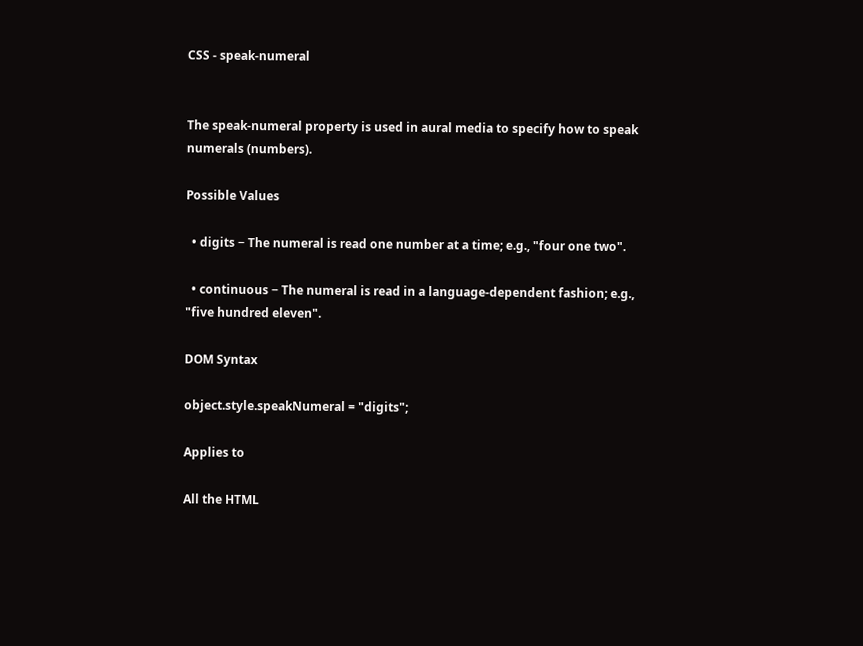CSS - speak-numeral


The speak-numeral property is used in aural media to specify how to speak numerals (numbers).

Possible Values

  • digits − The numeral is read one number at a time; e.g., "four one two".

  • continuous − The numeral is read in a language-dependent fashion; e.g., "five hundred eleven".

DOM Syntax

object.style.speakNumeral = "digits";

Applies to

All the HTML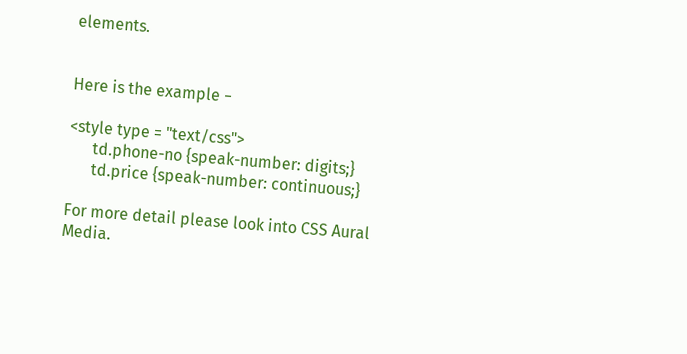elements.


Here is the example −

<style type = "text/css">
      td.phone-no {speak-number: digits;}
      td.price {speak-number: continuous;}

For more detail please look into CSS Aural Media.